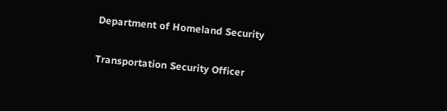Department of Homeland Security

Transportation Security Officer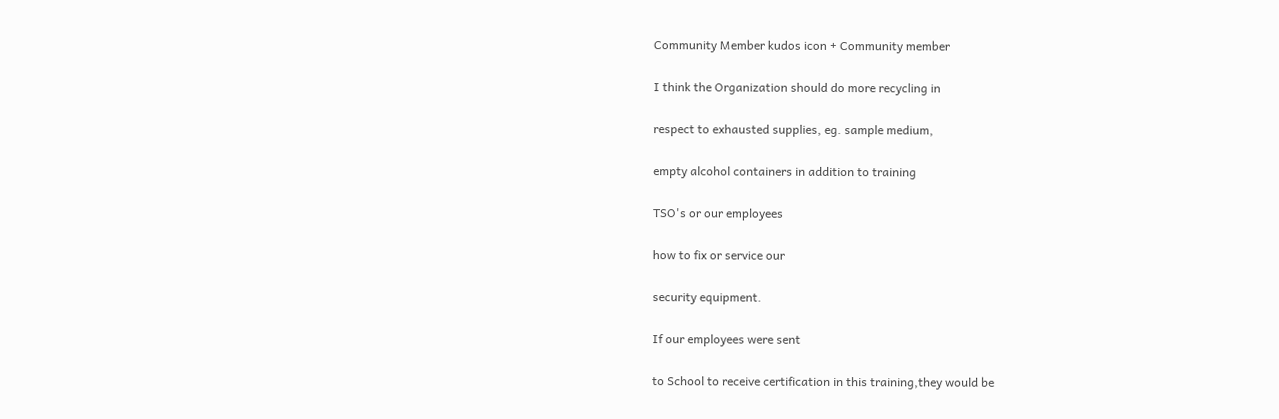Community Member kudos icon + Community member

I think the Organization should do more recycling in

respect to exhausted supplies, eg. sample medium,

empty alcohol containers in addition to training

TSO's or our employees

how to fix or service our

security equipment.

If our employees were sent

to School to receive certification in this training,they would be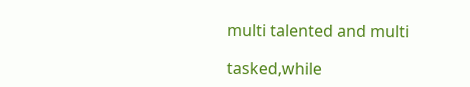multi talented and multi

tasked,while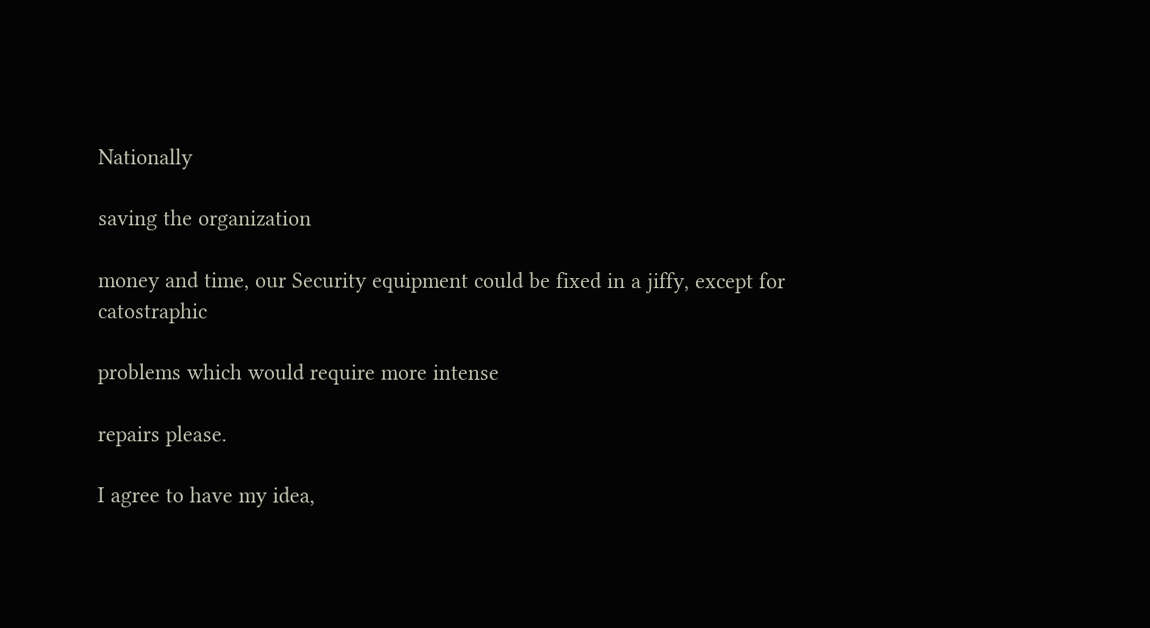Nationally

saving the organization

money and time, our Security equipment could be fixed in a jiffy, except for catostraphic

problems which would require more intense

repairs please.

I agree to have my idea,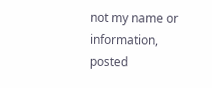not my name or information, posted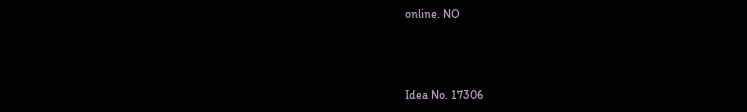online. NO



Idea No. 17306